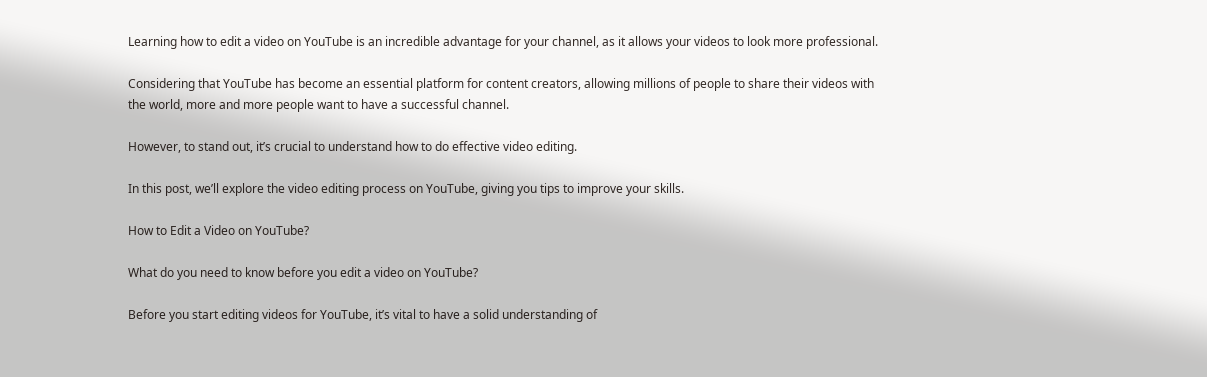Learning how to edit a video on YouTube is an incredible advantage for your channel, as it allows your videos to look more professional.

Considering that YouTube has become an essential platform for content creators, allowing millions of people to share their videos with the world, more and more people want to have a successful channel.

However, to stand out, it’s crucial to understand how to do effective video editing.

In this post, we’ll explore the video editing process on YouTube, giving you tips to improve your skills.

How to Edit a Video on YouTube?

What do you need to know before you edit a video on YouTube?

Before you start editing videos for YouTube, it’s vital to have a solid understanding of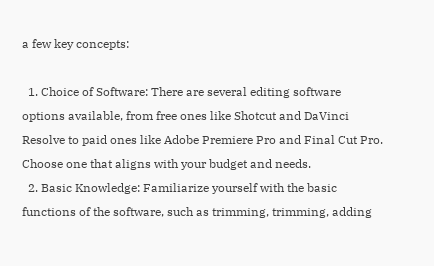a few key concepts:

  1. Choice of Software: There are several editing software options available, from free ones like Shotcut and DaVinci Resolve to paid ones like Adobe Premiere Pro and Final Cut Pro. Choose one that aligns with your budget and needs.
  2. Basic Knowledge: Familiarize yourself with the basic functions of the software, such as trimming, trimming, adding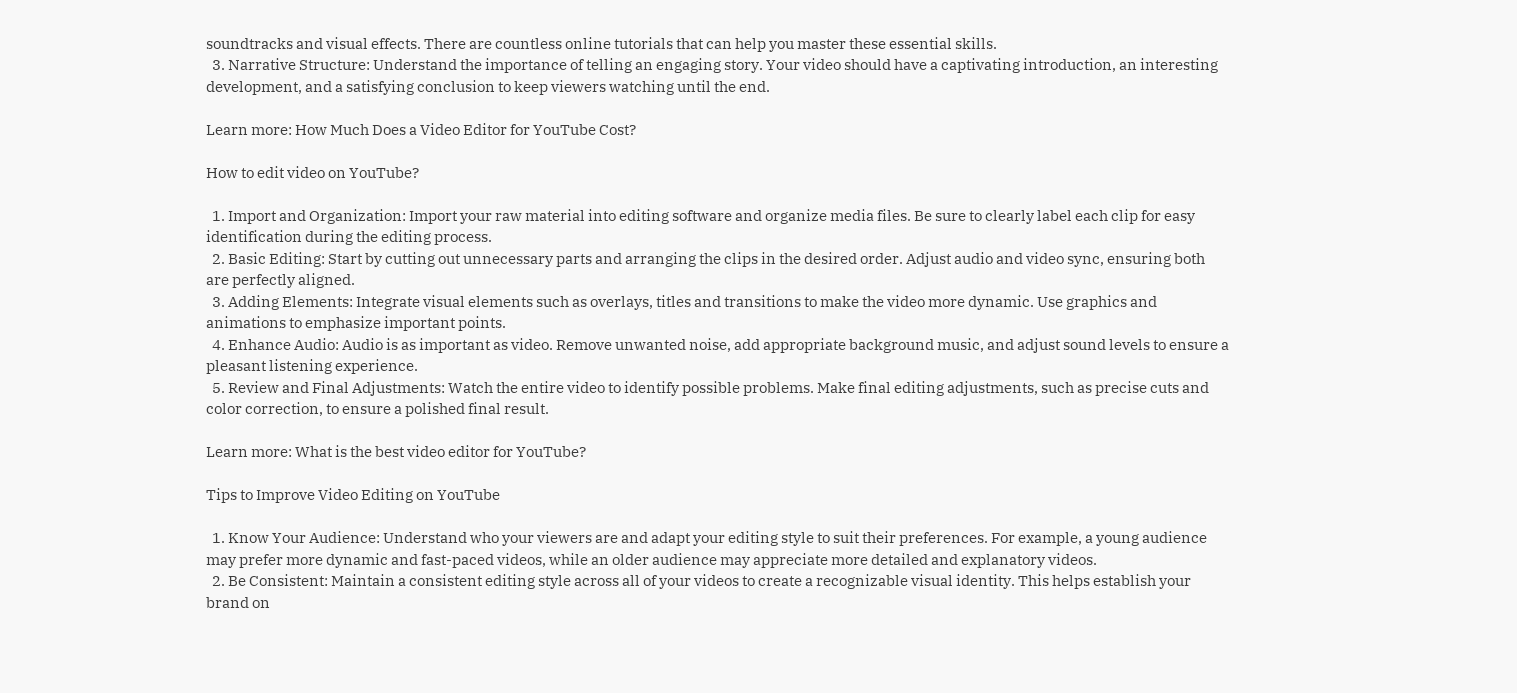soundtracks and visual effects. There are countless online tutorials that can help you master these essential skills.
  3. Narrative Structure: Understand the importance of telling an engaging story. Your video should have a captivating introduction, an interesting development, and a satisfying conclusion to keep viewers watching until the end.

Learn more: How Much Does a Video Editor for YouTube Cost?

How to edit video on YouTube?

  1. Import and Organization: Import your raw material into editing software and organize media files. Be sure to clearly label each clip for easy identification during the editing process.
  2. Basic Editing: Start by cutting out unnecessary parts and arranging the clips in the desired order. Adjust audio and video sync, ensuring both are perfectly aligned.
  3. Adding Elements: Integrate visual elements such as overlays, titles and transitions to make the video more dynamic. Use graphics and animations to emphasize important points.
  4. Enhance Audio: Audio is as important as video. Remove unwanted noise, add appropriate background music, and adjust sound levels to ensure a pleasant listening experience.
  5. Review and Final Adjustments: Watch the entire video to identify possible problems. Make final editing adjustments, such as precise cuts and color correction, to ensure a polished final result.

Learn more: What is the best video editor for YouTube?

Tips to Improve Video Editing on YouTube

  1. Know Your Audience: Understand who your viewers are and adapt your editing style to suit their preferences. For example, a young audience may prefer more dynamic and fast-paced videos, while an older audience may appreciate more detailed and explanatory videos.
  2. Be Consistent: Maintain a consistent editing style across all of your videos to create a recognizable visual identity. This helps establish your brand on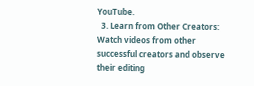YouTube.
  3. Learn from Other Creators: Watch videos from other successful creators and observe their editing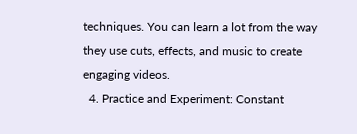techniques. You can learn a lot from the way they use cuts, effects, and music to create engaging videos.
  4. Practice and Experiment: Constant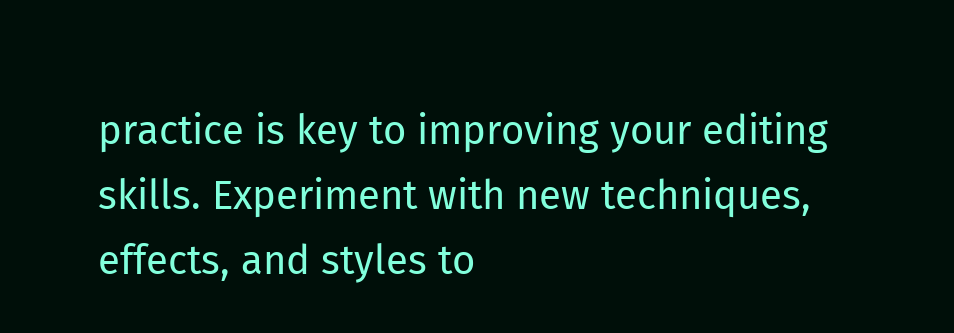practice is key to improving your editing skills. Experiment with new techniques, effects, and styles to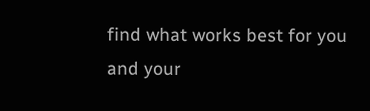find what works best for you and your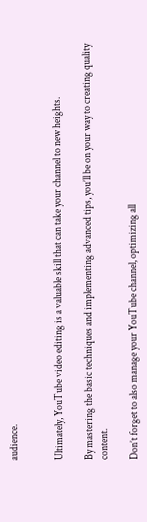audience.


Ultimately, YouTube video editing is a valuable skill that can take your channel to new heights.

By mastering the basic techniques and implementing advanced tips, you’ll be on your way to creating quality content.

Don’t forget to also manage your YouTube channel, optimizing all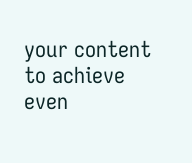your content to achieve even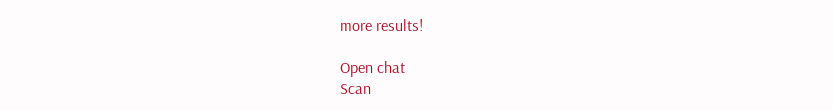more results!

Open chat
Scan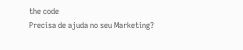the code
Precisa de ajuda no seu Marketing?